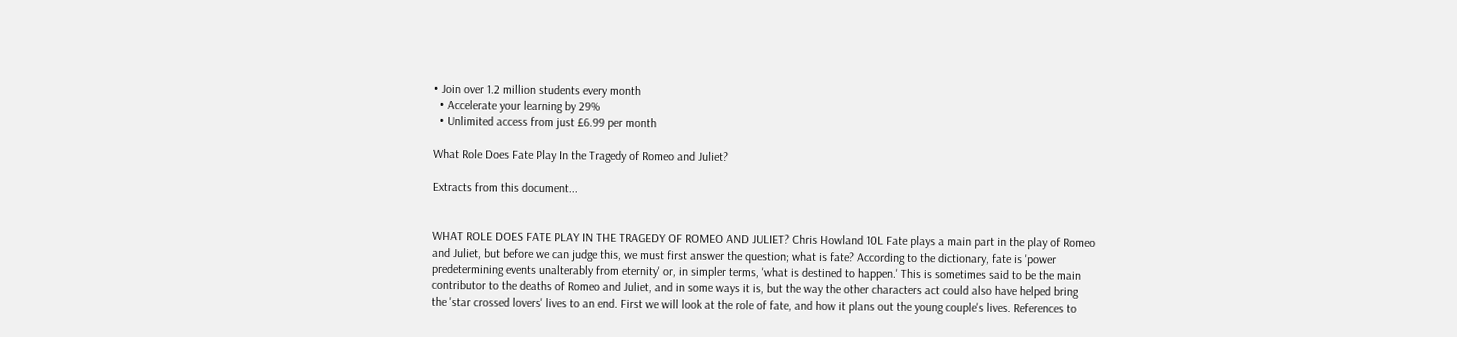• Join over 1.2 million students every month
  • Accelerate your learning by 29%
  • Unlimited access from just £6.99 per month

What Role Does Fate Play In the Tragedy of Romeo and Juliet?

Extracts from this document...


WHAT ROLE DOES FATE PLAY IN THE TRAGEDY OF ROMEO AND JULIET? Chris Howland 10L Fate plays a main part in the play of Romeo and Juliet, but before we can judge this, we must first answer the question; what is fate? According to the dictionary, fate is 'power predetermining events unalterably from eternity' or, in simpler terms, 'what is destined to happen.' This is sometimes said to be the main contributor to the deaths of Romeo and Juliet, and in some ways it is, but the way the other characters act could also have helped bring the 'star crossed lovers' lives to an end. First we will look at the role of fate, and how it plans out the young couple's lives. References to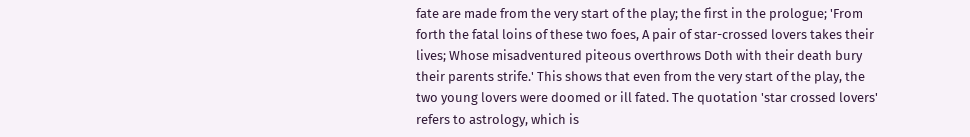fate are made from the very start of the play; the first in the prologue; 'From forth the fatal loins of these two foes, A pair of star-crossed lovers takes their lives; Whose misadventured piteous overthrows Doth with their death bury their parents strife.' This shows that even from the very start of the play, the two young lovers were doomed or ill fated. The quotation 'star crossed lovers' refers to astrology, which is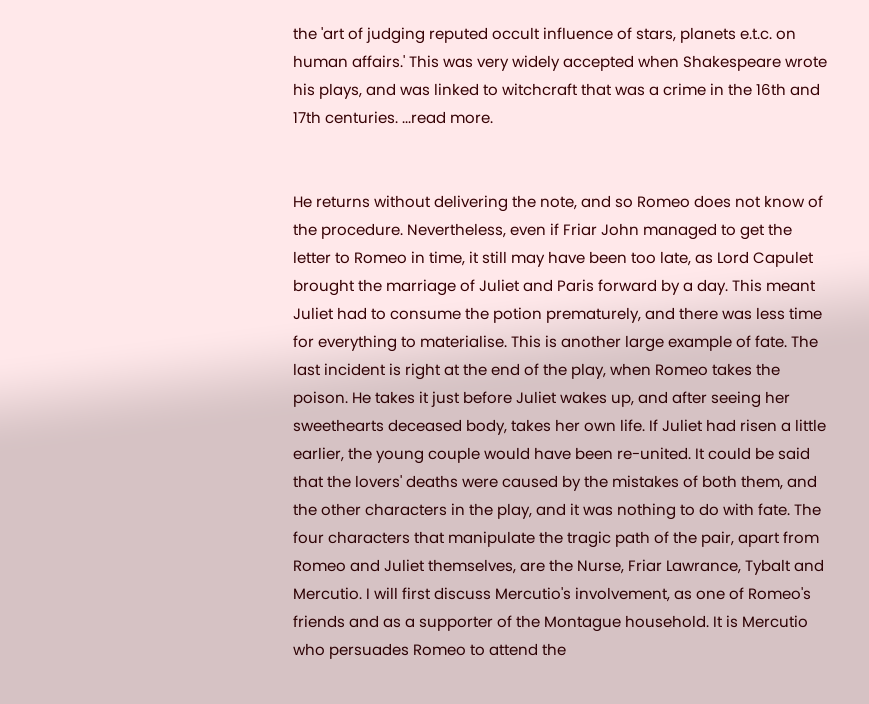the 'art of judging reputed occult influence of stars, planets e.t.c. on human affairs.' This was very widely accepted when Shakespeare wrote his plays, and was linked to witchcraft that was a crime in the 16th and 17th centuries. ...read more.


He returns without delivering the note, and so Romeo does not know of the procedure. Nevertheless, even if Friar John managed to get the letter to Romeo in time, it still may have been too late, as Lord Capulet brought the marriage of Juliet and Paris forward by a day. This meant Juliet had to consume the potion prematurely, and there was less time for everything to materialise. This is another large example of fate. The last incident is right at the end of the play, when Romeo takes the poison. He takes it just before Juliet wakes up, and after seeing her sweethearts deceased body, takes her own life. If Juliet had risen a little earlier, the young couple would have been re-united. It could be said that the lovers' deaths were caused by the mistakes of both them, and the other characters in the play, and it was nothing to do with fate. The four characters that manipulate the tragic path of the pair, apart from Romeo and Juliet themselves, are the Nurse, Friar Lawrance, Tybalt and Mercutio. I will first discuss Mercutio's involvement, as one of Romeo's friends and as a supporter of the Montague household. It is Mercutio who persuades Romeo to attend the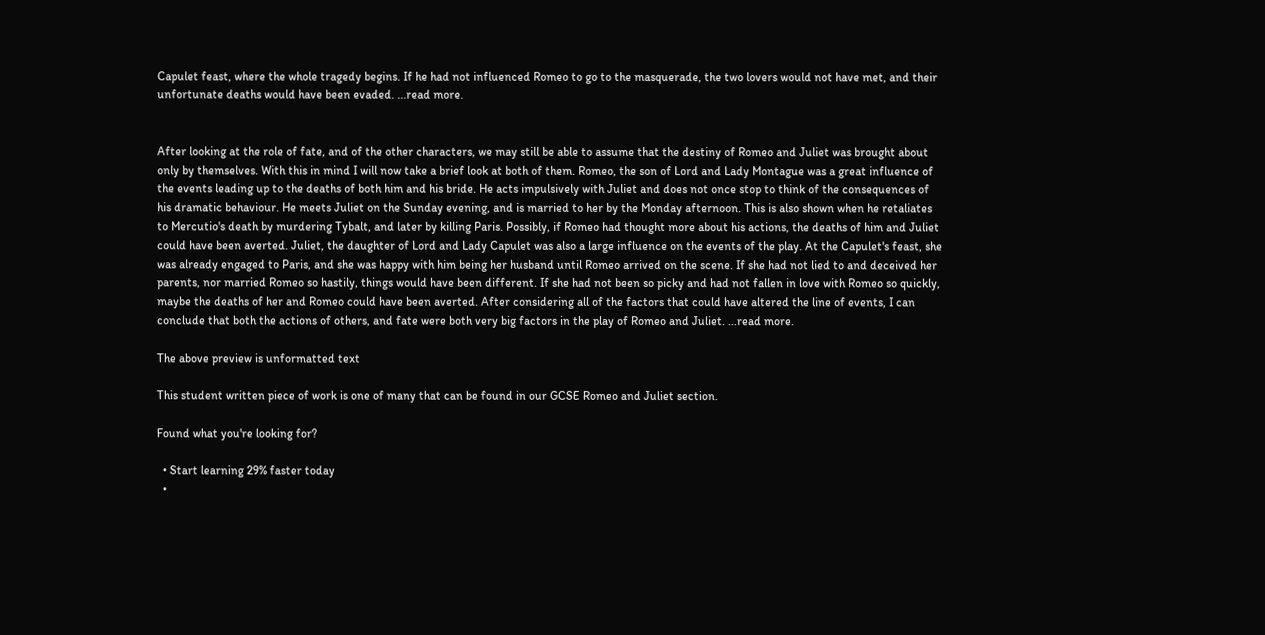Capulet feast, where the whole tragedy begins. If he had not influenced Romeo to go to the masquerade, the two lovers would not have met, and their unfortunate deaths would have been evaded. ...read more.


After looking at the role of fate, and of the other characters, we may still be able to assume that the destiny of Romeo and Juliet was brought about only by themselves. With this in mind I will now take a brief look at both of them. Romeo, the son of Lord and Lady Montague was a great influence of the events leading up to the deaths of both him and his bride. He acts impulsively with Juliet and does not once stop to think of the consequences of his dramatic behaviour. He meets Juliet on the Sunday evening, and is married to her by the Monday afternoon. This is also shown when he retaliates to Mercutio's death by murdering Tybalt, and later by killing Paris. Possibly, if Romeo had thought more about his actions, the deaths of him and Juliet could have been averted. Juliet, the daughter of Lord and Lady Capulet was also a large influence on the events of the play. At the Capulet's feast, she was already engaged to Paris, and she was happy with him being her husband until Romeo arrived on the scene. If she had not lied to and deceived her parents, nor married Romeo so hastily, things would have been different. If she had not been so picky and had not fallen in love with Romeo so quickly, maybe the deaths of her and Romeo could have been averted. After considering all of the factors that could have altered the line of events, I can conclude that both the actions of others, and fate were both very big factors in the play of Romeo and Juliet. ...read more.

The above preview is unformatted text

This student written piece of work is one of many that can be found in our GCSE Romeo and Juliet section.

Found what you're looking for?

  • Start learning 29% faster today
  •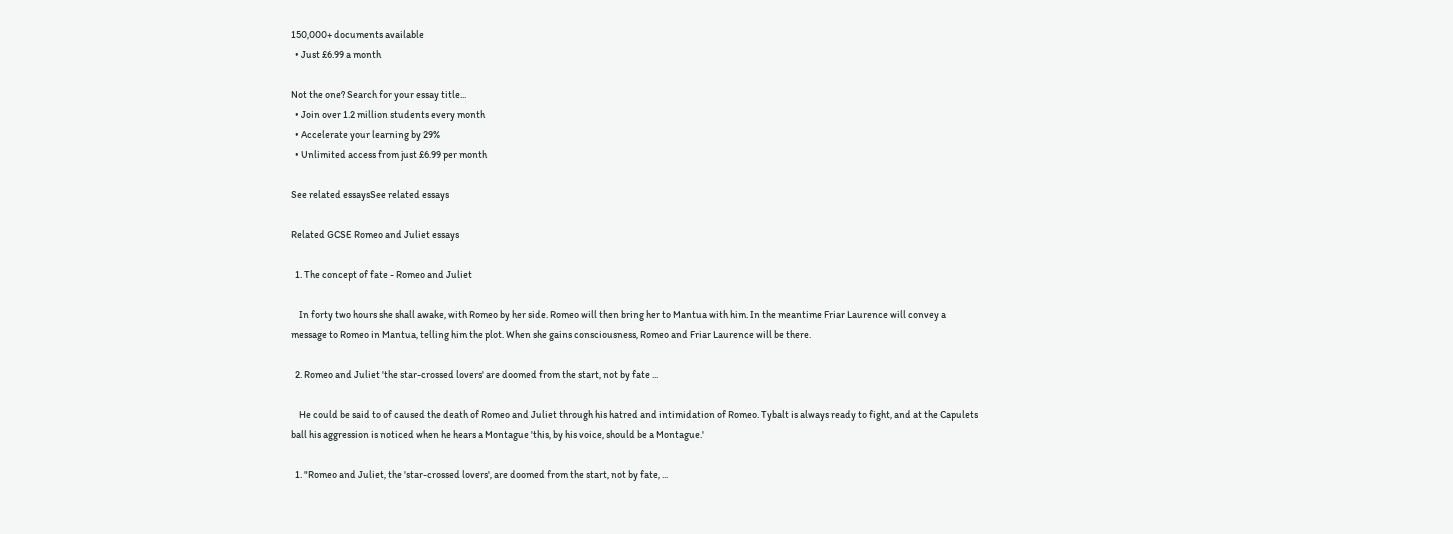150,000+ documents available
  • Just £6.99 a month

Not the one? Search for your essay title...
  • Join over 1.2 million students every month
  • Accelerate your learning by 29%
  • Unlimited access from just £6.99 per month

See related essaysSee related essays

Related GCSE Romeo and Juliet essays

  1. The concept of fate - Romeo and Juliet

    In forty two hours she shall awake, with Romeo by her side. Romeo will then bring her to Mantua with him. In the meantime Friar Laurence will convey a message to Romeo in Mantua, telling him the plot. When she gains consciousness, Romeo and Friar Laurence will be there.

  2. Romeo and Juliet 'the star-crossed lovers' are doomed from the start, not by fate ...

    He could be said to of caused the death of Romeo and Juliet through his hatred and intimidation of Romeo. Tybalt is always ready to fight, and at the Capulets ball his aggression is noticed when he hears a Montague 'this, by his voice, should be a Montague.'

  1. "Romeo and Juliet, the 'star-crossed lovers', are doomed from the start, not by fate, ...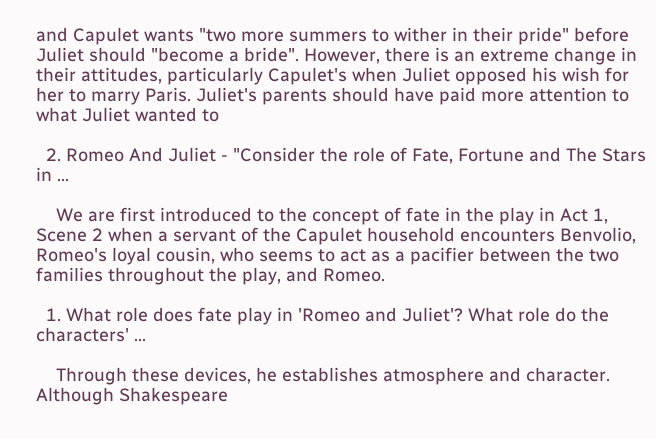and Capulet wants "two more summers to wither in their pride" before Juliet should "become a bride". However, there is an extreme change in their attitudes, particularly Capulet's when Juliet opposed his wish for her to marry Paris. Juliet's parents should have paid more attention to what Juliet wanted to

  2. Romeo And Juliet - "Consider the role of Fate, Fortune and The Stars in ...

    We are first introduced to the concept of fate in the play in Act 1, Scene 2 when a servant of the Capulet household encounters Benvolio, Romeo's loyal cousin, who seems to act as a pacifier between the two families throughout the play, and Romeo.

  1. What role does fate play in 'Romeo and Juliet'? What role do the characters' ...

    Through these devices, he establishes atmosphere and character. Although Shakespeare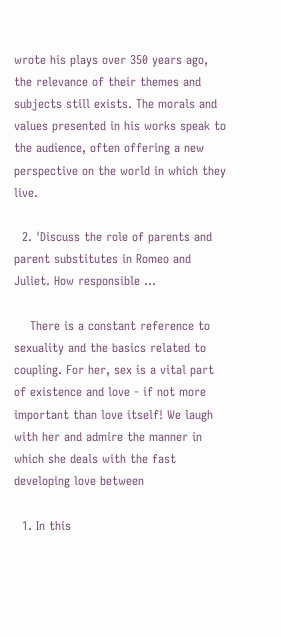wrote his plays over 350 years ago, the relevance of their themes and subjects still exists. The morals and values presented in his works speak to the audience, often offering a new perspective on the world in which they live.

  2. 'Discuss the role of parents and parent substitutes in Romeo and Juliet. How responsible ...

    There is a constant reference to sexuality and the basics related to coupling. For her, sex is a vital part of existence and love - if not more important than love itself! We laugh with her and admire the manner in which she deals with the fast developing love between

  1. In this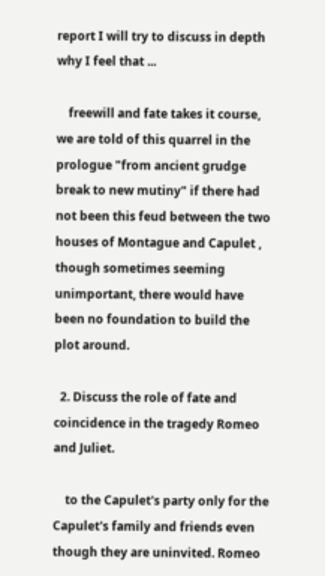report I will try to discuss in depth why I feel that ...

    freewill and fate takes it course, we are told of this quarrel in the prologue "from ancient grudge break to new mutiny" if there had not been this feud between the two houses of Montague and Capulet , though sometimes seeming unimportant, there would have been no foundation to build the plot around.

  2. Discuss the role of fate and coincidence in the tragedy Romeo and Juliet.

    to the Capulet's party only for the Capulet's family and friends even though they are uninvited. Romeo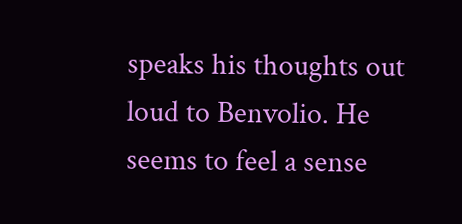speaks his thoughts out loud to Benvolio. He seems to feel a sense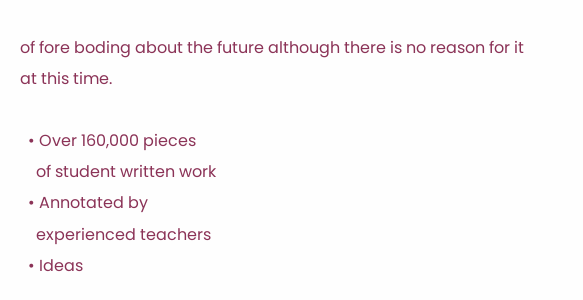of fore boding about the future although there is no reason for it at this time.

  • Over 160,000 pieces
    of student written work
  • Annotated by
    experienced teachers
  • Ideas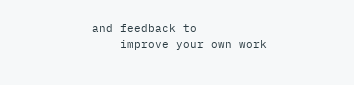and feedback to
    improve your own work